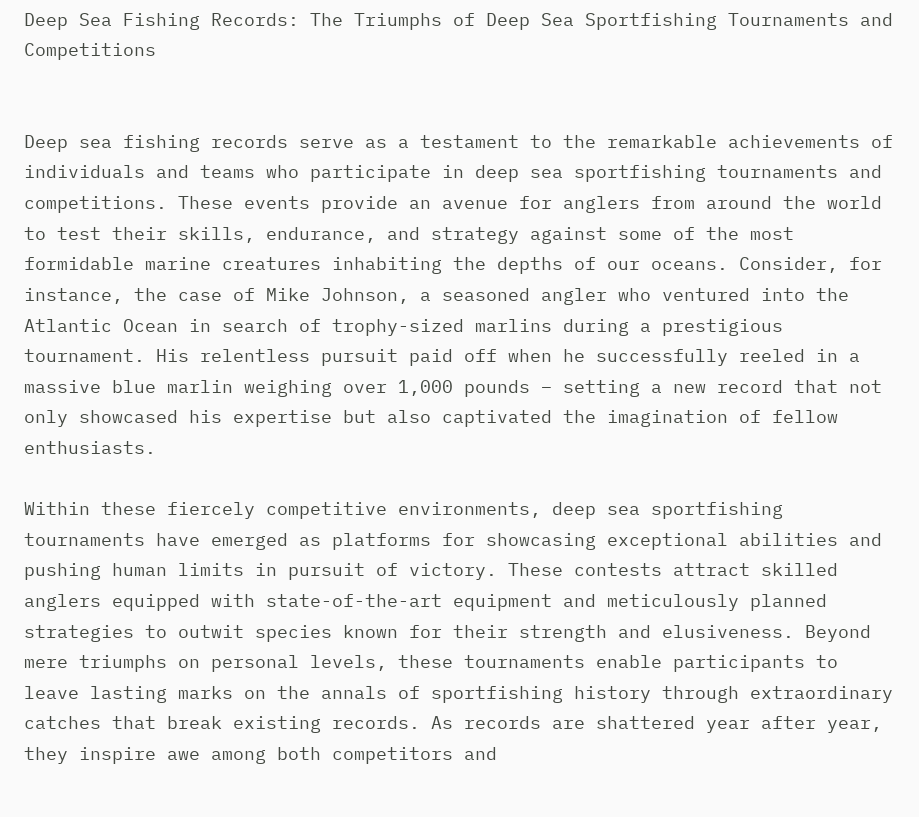Deep Sea Fishing Records: The Triumphs of Deep Sea Sportfishing Tournaments and Competitions


Deep sea fishing records serve as a testament to the remarkable achievements of individuals and teams who participate in deep sea sportfishing tournaments and competitions. These events provide an avenue for anglers from around the world to test their skills, endurance, and strategy against some of the most formidable marine creatures inhabiting the depths of our oceans. Consider, for instance, the case of Mike Johnson, a seasoned angler who ventured into the Atlantic Ocean in search of trophy-sized marlins during a prestigious tournament. His relentless pursuit paid off when he successfully reeled in a massive blue marlin weighing over 1,000 pounds – setting a new record that not only showcased his expertise but also captivated the imagination of fellow enthusiasts.

Within these fiercely competitive environments, deep sea sportfishing tournaments have emerged as platforms for showcasing exceptional abilities and pushing human limits in pursuit of victory. These contests attract skilled anglers equipped with state-of-the-art equipment and meticulously planned strategies to outwit species known for their strength and elusiveness. Beyond mere triumphs on personal levels, these tournaments enable participants to leave lasting marks on the annals of sportfishing history through extraordinary catches that break existing records. As records are shattered year after year, they inspire awe among both competitors and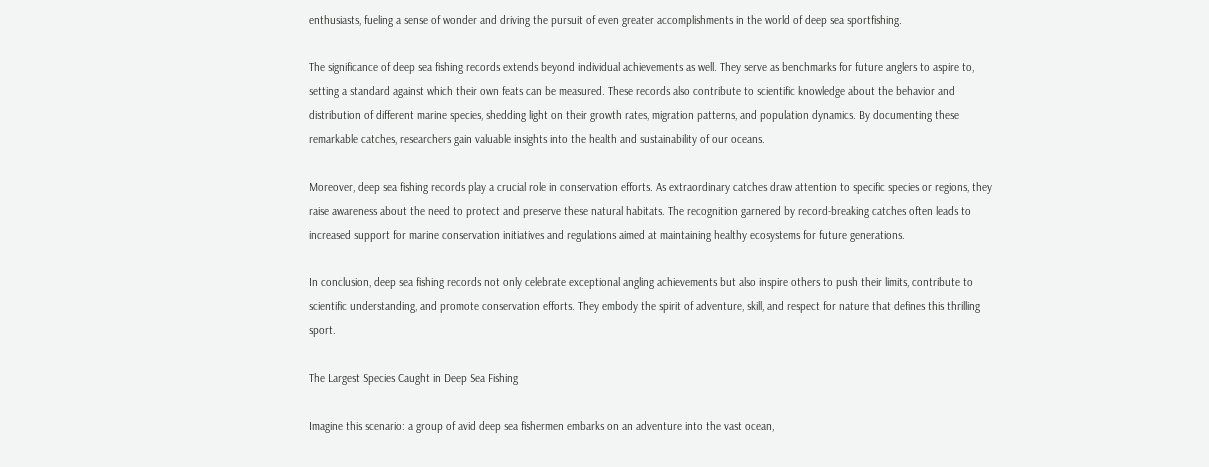enthusiasts, fueling a sense of wonder and driving the pursuit of even greater accomplishments in the world of deep sea sportfishing.

The significance of deep sea fishing records extends beyond individual achievements as well. They serve as benchmarks for future anglers to aspire to, setting a standard against which their own feats can be measured. These records also contribute to scientific knowledge about the behavior and distribution of different marine species, shedding light on their growth rates, migration patterns, and population dynamics. By documenting these remarkable catches, researchers gain valuable insights into the health and sustainability of our oceans.

Moreover, deep sea fishing records play a crucial role in conservation efforts. As extraordinary catches draw attention to specific species or regions, they raise awareness about the need to protect and preserve these natural habitats. The recognition garnered by record-breaking catches often leads to increased support for marine conservation initiatives and regulations aimed at maintaining healthy ecosystems for future generations.

In conclusion, deep sea fishing records not only celebrate exceptional angling achievements but also inspire others to push their limits, contribute to scientific understanding, and promote conservation efforts. They embody the spirit of adventure, skill, and respect for nature that defines this thrilling sport.

The Largest Species Caught in Deep Sea Fishing

Imagine this scenario: a group of avid deep sea fishermen embarks on an adventure into the vast ocean,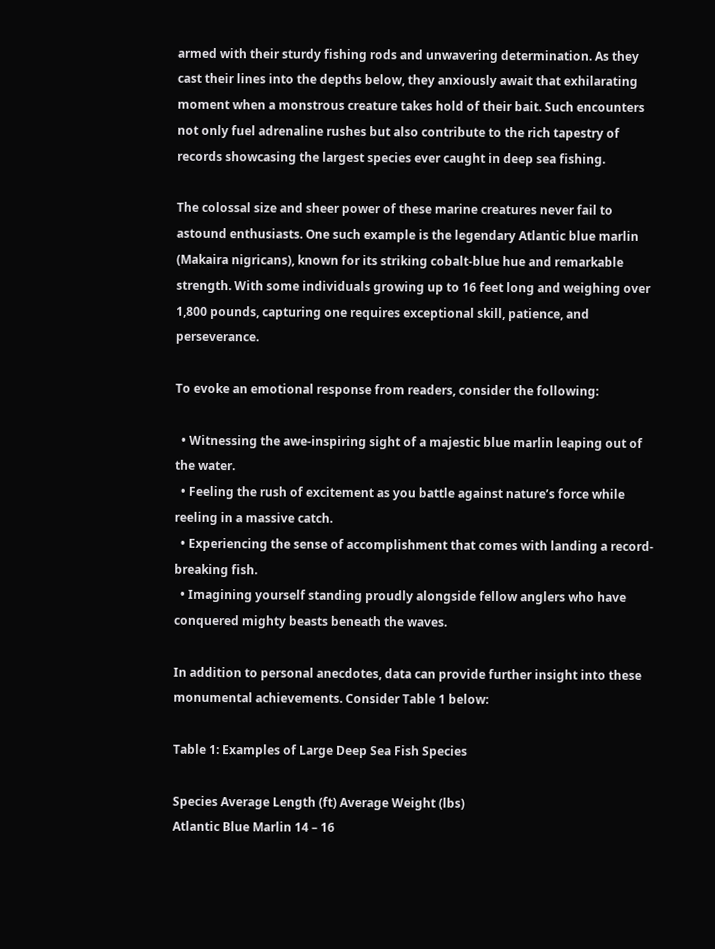armed with their sturdy fishing rods and unwavering determination. As they cast their lines into the depths below, they anxiously await that exhilarating moment when a monstrous creature takes hold of their bait. Such encounters not only fuel adrenaline rushes but also contribute to the rich tapestry of records showcasing the largest species ever caught in deep sea fishing.

The colossal size and sheer power of these marine creatures never fail to astound enthusiasts. One such example is the legendary Atlantic blue marlin (Makaira nigricans), known for its striking cobalt-blue hue and remarkable strength. With some individuals growing up to 16 feet long and weighing over 1,800 pounds, capturing one requires exceptional skill, patience, and perseverance.

To evoke an emotional response from readers, consider the following:

  • Witnessing the awe-inspiring sight of a majestic blue marlin leaping out of the water.
  • Feeling the rush of excitement as you battle against nature’s force while reeling in a massive catch.
  • Experiencing the sense of accomplishment that comes with landing a record-breaking fish.
  • Imagining yourself standing proudly alongside fellow anglers who have conquered mighty beasts beneath the waves.

In addition to personal anecdotes, data can provide further insight into these monumental achievements. Consider Table 1 below:

Table 1: Examples of Large Deep Sea Fish Species

Species Average Length (ft) Average Weight (lbs)
Atlantic Blue Marlin 14 – 16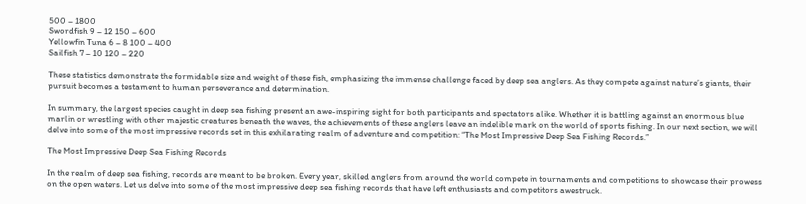500 – 1800
Swordfish 9 – 12 150 – 600
Yellowfin Tuna 6 – 8 100 – 400
Sailfish 7 – 10 120 – 220

These statistics demonstrate the formidable size and weight of these fish, emphasizing the immense challenge faced by deep sea anglers. As they compete against nature’s giants, their pursuit becomes a testament to human perseverance and determination.

In summary, the largest species caught in deep sea fishing present an awe-inspiring sight for both participants and spectators alike. Whether it is battling against an enormous blue marlin or wrestling with other majestic creatures beneath the waves, the achievements of these anglers leave an indelible mark on the world of sports fishing. In our next section, we will delve into some of the most impressive records set in this exhilarating realm of adventure and competition: “The Most Impressive Deep Sea Fishing Records.”

The Most Impressive Deep Sea Fishing Records

In the realm of deep sea fishing, records are meant to be broken. Every year, skilled anglers from around the world compete in tournaments and competitions to showcase their prowess on the open waters. Let us delve into some of the most impressive deep sea fishing records that have left enthusiasts and competitors awestruck.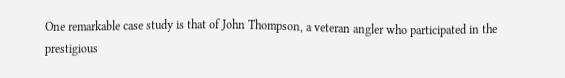One remarkable case study is that of John Thompson, a veteran angler who participated in the prestigious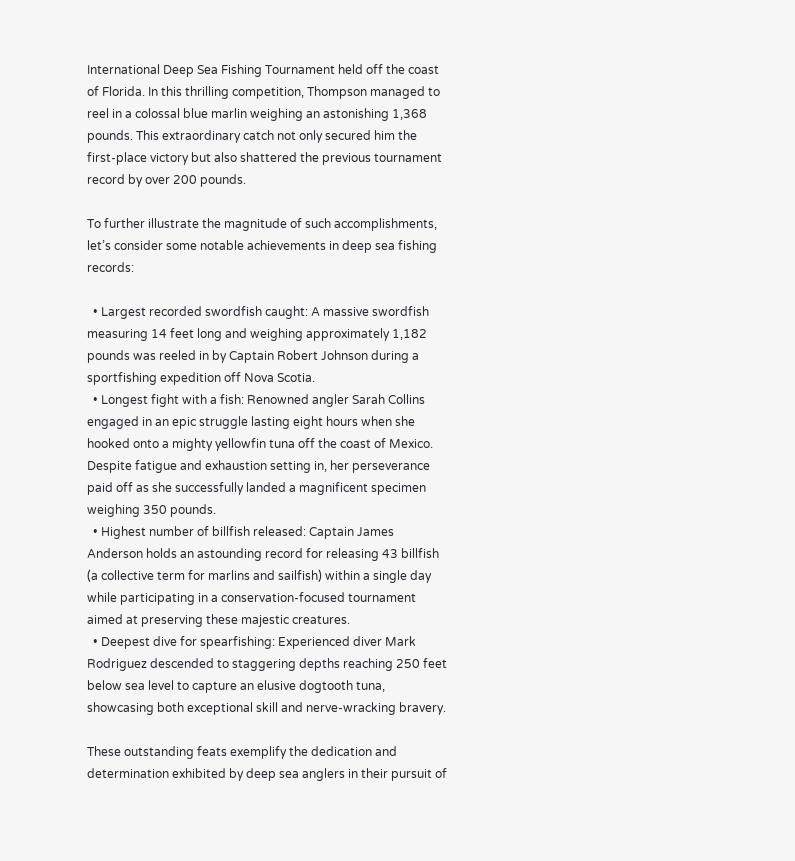International Deep Sea Fishing Tournament held off the coast of Florida. In this thrilling competition, Thompson managed to reel in a colossal blue marlin weighing an astonishing 1,368 pounds. This extraordinary catch not only secured him the first-place victory but also shattered the previous tournament record by over 200 pounds.

To further illustrate the magnitude of such accomplishments, let’s consider some notable achievements in deep sea fishing records:

  • Largest recorded swordfish caught: A massive swordfish measuring 14 feet long and weighing approximately 1,182 pounds was reeled in by Captain Robert Johnson during a sportfishing expedition off Nova Scotia.
  • Longest fight with a fish: Renowned angler Sarah Collins engaged in an epic struggle lasting eight hours when she hooked onto a mighty yellowfin tuna off the coast of Mexico. Despite fatigue and exhaustion setting in, her perseverance paid off as she successfully landed a magnificent specimen weighing 350 pounds.
  • Highest number of billfish released: Captain James Anderson holds an astounding record for releasing 43 billfish (a collective term for marlins and sailfish) within a single day while participating in a conservation-focused tournament aimed at preserving these majestic creatures.
  • Deepest dive for spearfishing: Experienced diver Mark Rodriguez descended to staggering depths reaching 250 feet below sea level to capture an elusive dogtooth tuna, showcasing both exceptional skill and nerve-wracking bravery.

These outstanding feats exemplify the dedication and determination exhibited by deep sea anglers in their pursuit of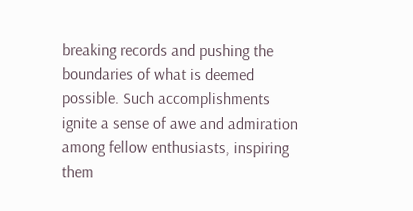breaking records and pushing the boundaries of what is deemed possible. Such accomplishments ignite a sense of awe and admiration among fellow enthusiasts, inspiring them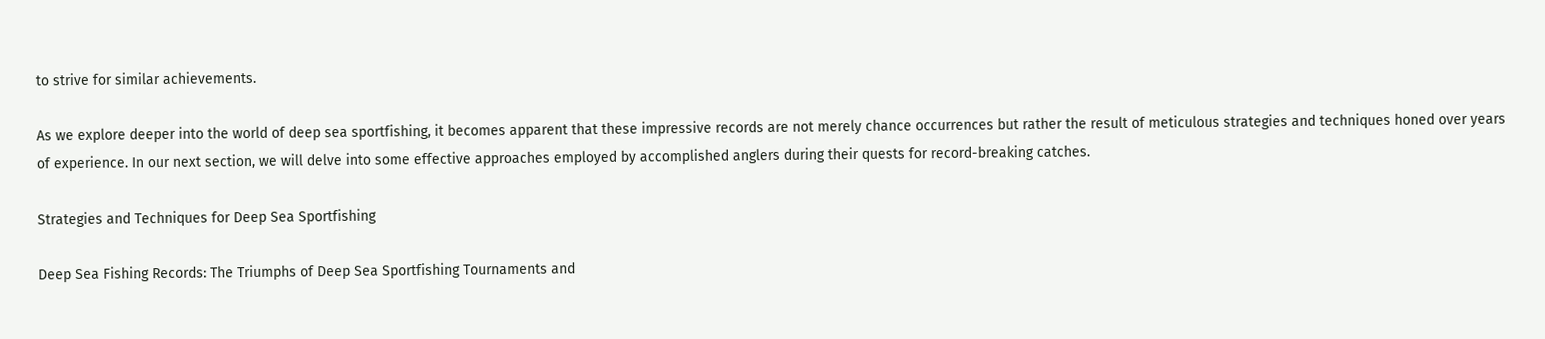to strive for similar achievements.

As we explore deeper into the world of deep sea sportfishing, it becomes apparent that these impressive records are not merely chance occurrences but rather the result of meticulous strategies and techniques honed over years of experience. In our next section, we will delve into some effective approaches employed by accomplished anglers during their quests for record-breaking catches.

Strategies and Techniques for Deep Sea Sportfishing

Deep Sea Fishing Records: The Triumphs of Deep Sea Sportfishing Tournaments and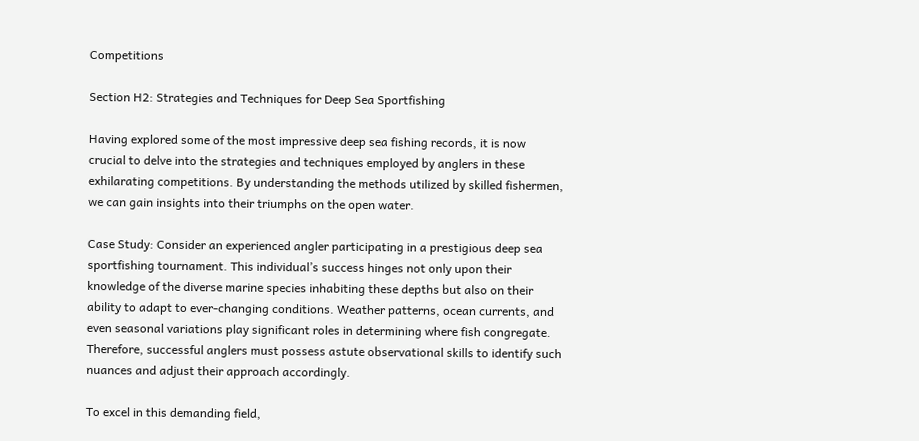Competitions

Section H2: Strategies and Techniques for Deep Sea Sportfishing

Having explored some of the most impressive deep sea fishing records, it is now crucial to delve into the strategies and techniques employed by anglers in these exhilarating competitions. By understanding the methods utilized by skilled fishermen, we can gain insights into their triumphs on the open water.

Case Study: Consider an experienced angler participating in a prestigious deep sea sportfishing tournament. This individual’s success hinges not only upon their knowledge of the diverse marine species inhabiting these depths but also on their ability to adapt to ever-changing conditions. Weather patterns, ocean currents, and even seasonal variations play significant roles in determining where fish congregate. Therefore, successful anglers must possess astute observational skills to identify such nuances and adjust their approach accordingly.

To excel in this demanding field,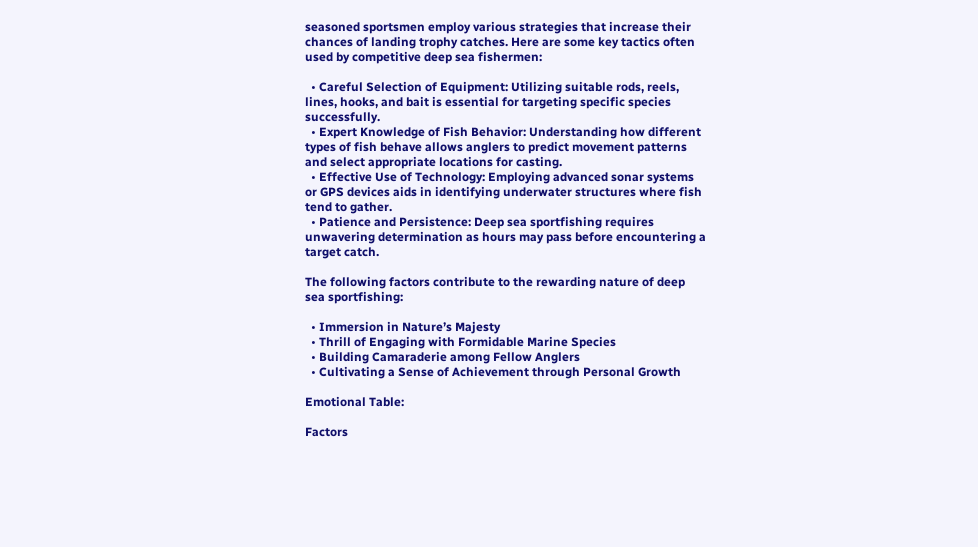seasoned sportsmen employ various strategies that increase their chances of landing trophy catches. Here are some key tactics often used by competitive deep sea fishermen:

  • Careful Selection of Equipment: Utilizing suitable rods, reels, lines, hooks, and bait is essential for targeting specific species successfully.
  • Expert Knowledge of Fish Behavior: Understanding how different types of fish behave allows anglers to predict movement patterns and select appropriate locations for casting.
  • Effective Use of Technology: Employing advanced sonar systems or GPS devices aids in identifying underwater structures where fish tend to gather.
  • Patience and Persistence: Deep sea sportfishing requires unwavering determination as hours may pass before encountering a target catch.

The following factors contribute to the rewarding nature of deep sea sportfishing:

  • Immersion in Nature’s Majesty
  • Thrill of Engaging with Formidable Marine Species
  • Building Camaraderie among Fellow Anglers
  • Cultivating a Sense of Achievement through Personal Growth

Emotional Table:

Factors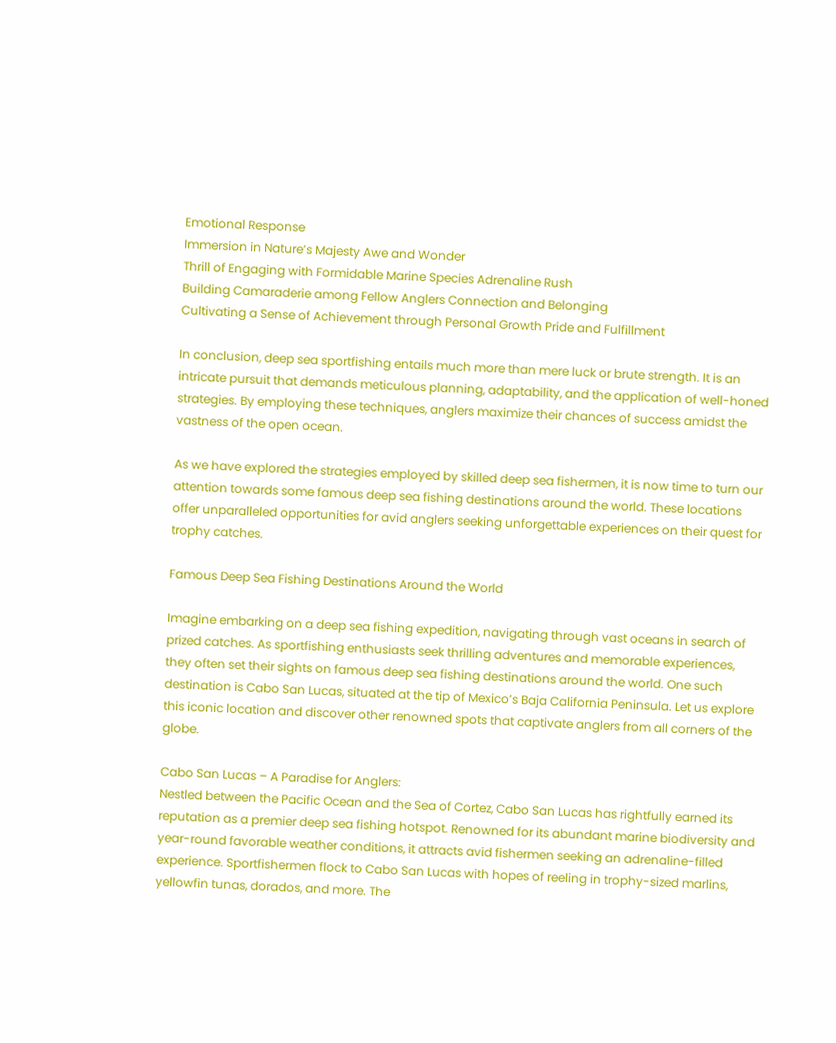Emotional Response
Immersion in Nature’s Majesty Awe and Wonder
Thrill of Engaging with Formidable Marine Species Adrenaline Rush
Building Camaraderie among Fellow Anglers Connection and Belonging
Cultivating a Sense of Achievement through Personal Growth Pride and Fulfillment

In conclusion, deep sea sportfishing entails much more than mere luck or brute strength. It is an intricate pursuit that demands meticulous planning, adaptability, and the application of well-honed strategies. By employing these techniques, anglers maximize their chances of success amidst the vastness of the open ocean.

As we have explored the strategies employed by skilled deep sea fishermen, it is now time to turn our attention towards some famous deep sea fishing destinations around the world. These locations offer unparalleled opportunities for avid anglers seeking unforgettable experiences on their quest for trophy catches.

Famous Deep Sea Fishing Destinations Around the World

Imagine embarking on a deep sea fishing expedition, navigating through vast oceans in search of prized catches. As sportfishing enthusiasts seek thrilling adventures and memorable experiences, they often set their sights on famous deep sea fishing destinations around the world. One such destination is Cabo San Lucas, situated at the tip of Mexico’s Baja California Peninsula. Let us explore this iconic location and discover other renowned spots that captivate anglers from all corners of the globe.

Cabo San Lucas – A Paradise for Anglers:
Nestled between the Pacific Ocean and the Sea of Cortez, Cabo San Lucas has rightfully earned its reputation as a premier deep sea fishing hotspot. Renowned for its abundant marine biodiversity and year-round favorable weather conditions, it attracts avid fishermen seeking an adrenaline-filled experience. Sportfishermen flock to Cabo San Lucas with hopes of reeling in trophy-sized marlins, yellowfin tunas, dorados, and more. The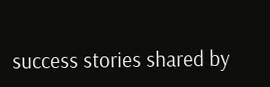success stories shared by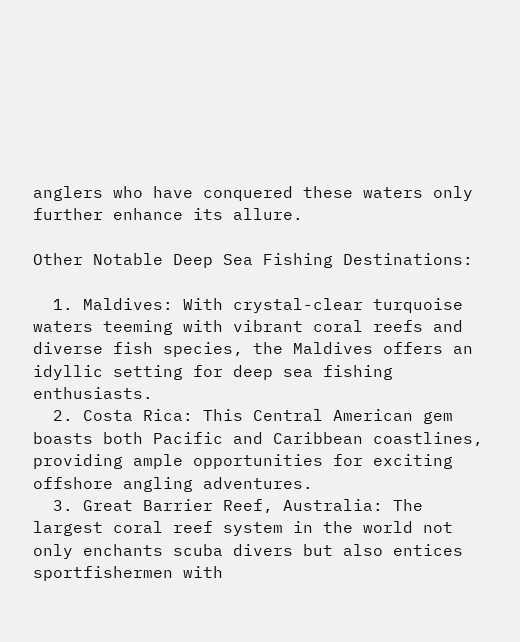anglers who have conquered these waters only further enhance its allure.

Other Notable Deep Sea Fishing Destinations:

  1. Maldives: With crystal-clear turquoise waters teeming with vibrant coral reefs and diverse fish species, the Maldives offers an idyllic setting for deep sea fishing enthusiasts.
  2. Costa Rica: This Central American gem boasts both Pacific and Caribbean coastlines, providing ample opportunities for exciting offshore angling adventures.
  3. Great Barrier Reef, Australia: The largest coral reef system in the world not only enchants scuba divers but also entices sportfishermen with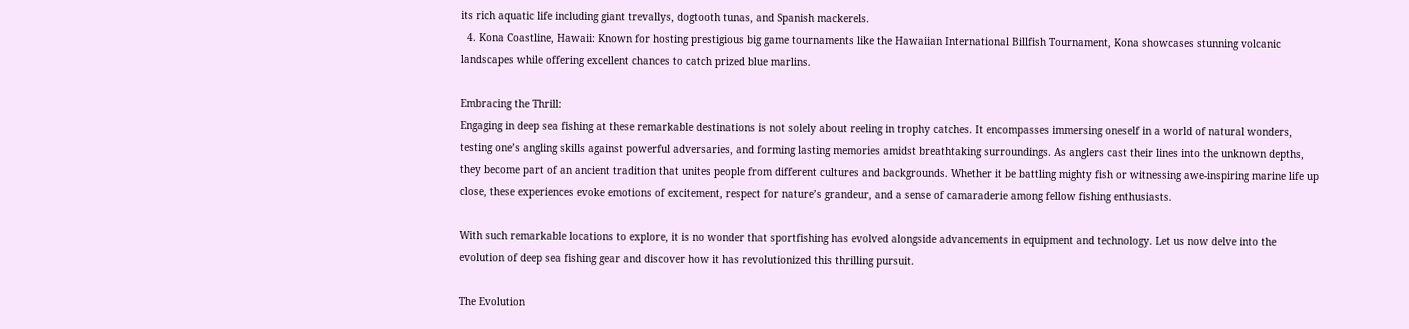its rich aquatic life including giant trevallys, dogtooth tunas, and Spanish mackerels.
  4. Kona Coastline, Hawaii: Known for hosting prestigious big game tournaments like the Hawaiian International Billfish Tournament, Kona showcases stunning volcanic landscapes while offering excellent chances to catch prized blue marlins.

Embracing the Thrill:
Engaging in deep sea fishing at these remarkable destinations is not solely about reeling in trophy catches. It encompasses immersing oneself in a world of natural wonders, testing one’s angling skills against powerful adversaries, and forming lasting memories amidst breathtaking surroundings. As anglers cast their lines into the unknown depths, they become part of an ancient tradition that unites people from different cultures and backgrounds. Whether it be battling mighty fish or witnessing awe-inspiring marine life up close, these experiences evoke emotions of excitement, respect for nature’s grandeur, and a sense of camaraderie among fellow fishing enthusiasts.

With such remarkable locations to explore, it is no wonder that sportfishing has evolved alongside advancements in equipment and technology. Let us now delve into the evolution of deep sea fishing gear and discover how it has revolutionized this thrilling pursuit.

The Evolution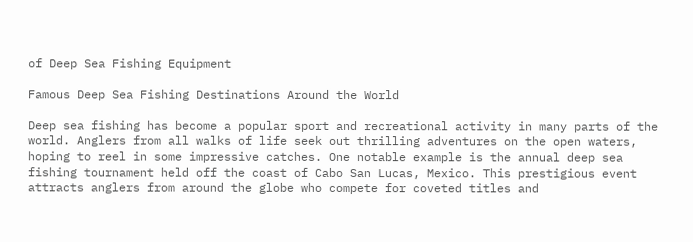of Deep Sea Fishing Equipment

Famous Deep Sea Fishing Destinations Around the World

Deep sea fishing has become a popular sport and recreational activity in many parts of the world. Anglers from all walks of life seek out thrilling adventures on the open waters, hoping to reel in some impressive catches. One notable example is the annual deep sea fishing tournament held off the coast of Cabo San Lucas, Mexico. This prestigious event attracts anglers from around the globe who compete for coveted titles and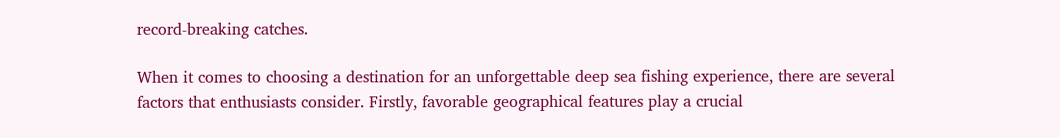record-breaking catches.

When it comes to choosing a destination for an unforgettable deep sea fishing experience, there are several factors that enthusiasts consider. Firstly, favorable geographical features play a crucial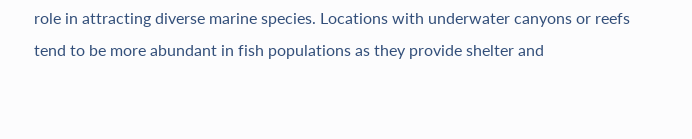role in attracting diverse marine species. Locations with underwater canyons or reefs tend to be more abundant in fish populations as they provide shelter and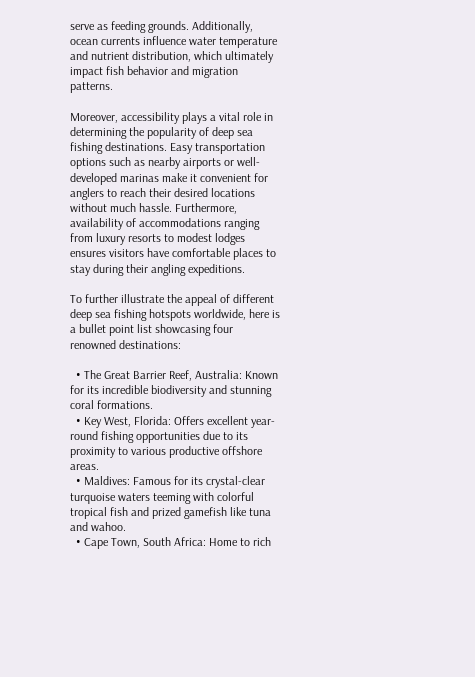serve as feeding grounds. Additionally, ocean currents influence water temperature and nutrient distribution, which ultimately impact fish behavior and migration patterns.

Moreover, accessibility plays a vital role in determining the popularity of deep sea fishing destinations. Easy transportation options such as nearby airports or well-developed marinas make it convenient for anglers to reach their desired locations without much hassle. Furthermore, availability of accommodations ranging from luxury resorts to modest lodges ensures visitors have comfortable places to stay during their angling expeditions.

To further illustrate the appeal of different deep sea fishing hotspots worldwide, here is a bullet point list showcasing four renowned destinations:

  • The Great Barrier Reef, Australia: Known for its incredible biodiversity and stunning coral formations.
  • Key West, Florida: Offers excellent year-round fishing opportunities due to its proximity to various productive offshore areas.
  • Maldives: Famous for its crystal-clear turquoise waters teeming with colorful tropical fish and prized gamefish like tuna and wahoo.
  • Cape Town, South Africa: Home to rich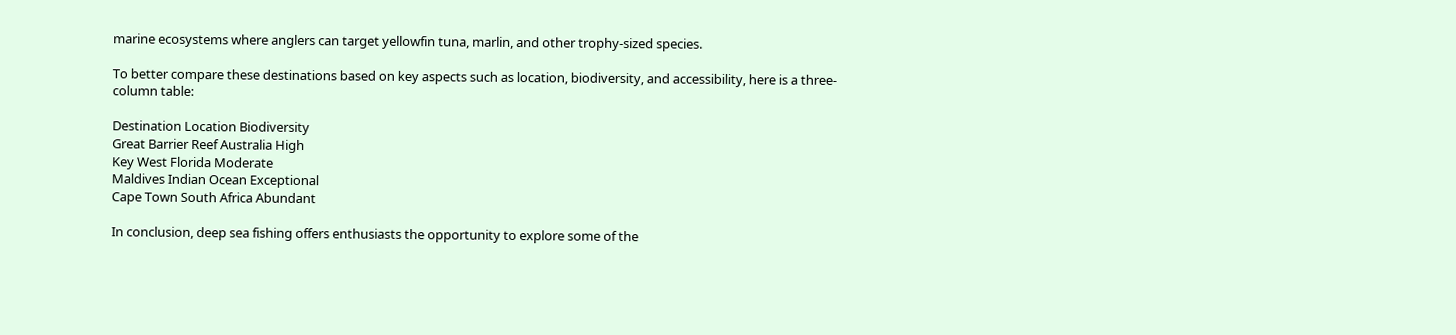marine ecosystems where anglers can target yellowfin tuna, marlin, and other trophy-sized species.

To better compare these destinations based on key aspects such as location, biodiversity, and accessibility, here is a three-column table:

Destination Location Biodiversity
Great Barrier Reef Australia High
Key West Florida Moderate
Maldives Indian Ocean Exceptional
Cape Town South Africa Abundant

In conclusion, deep sea fishing offers enthusiasts the opportunity to explore some of the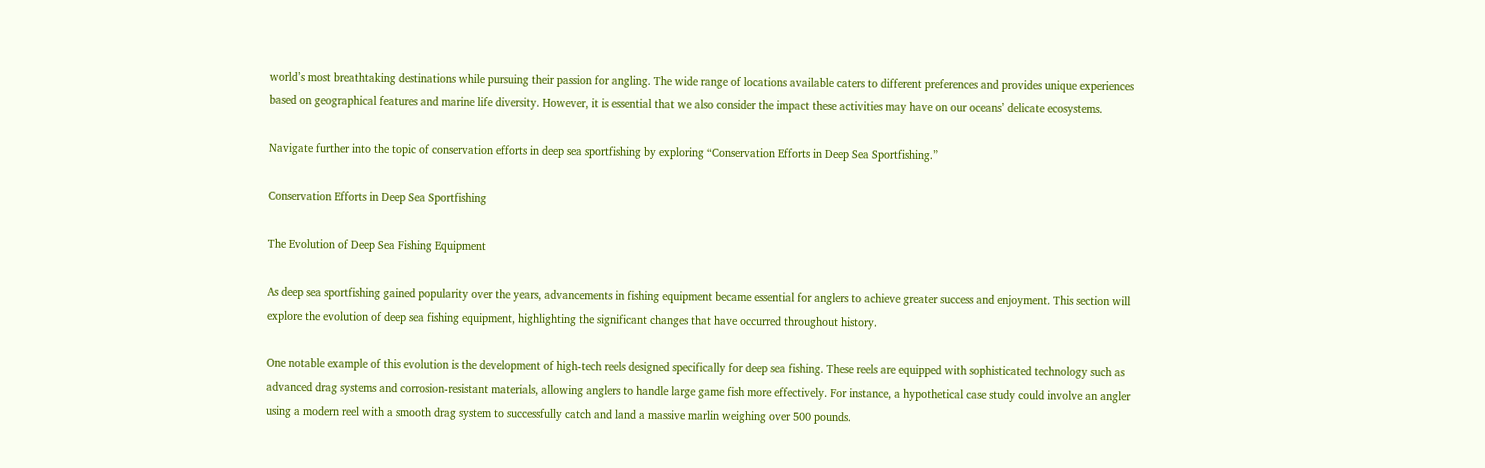world’s most breathtaking destinations while pursuing their passion for angling. The wide range of locations available caters to different preferences and provides unique experiences based on geographical features and marine life diversity. However, it is essential that we also consider the impact these activities may have on our oceans’ delicate ecosystems.

Navigate further into the topic of conservation efforts in deep sea sportfishing by exploring “Conservation Efforts in Deep Sea Sportfishing.”

Conservation Efforts in Deep Sea Sportfishing

The Evolution of Deep Sea Fishing Equipment

As deep sea sportfishing gained popularity over the years, advancements in fishing equipment became essential for anglers to achieve greater success and enjoyment. This section will explore the evolution of deep sea fishing equipment, highlighting the significant changes that have occurred throughout history.

One notable example of this evolution is the development of high-tech reels designed specifically for deep sea fishing. These reels are equipped with sophisticated technology such as advanced drag systems and corrosion-resistant materials, allowing anglers to handle large game fish more effectively. For instance, a hypothetical case study could involve an angler using a modern reel with a smooth drag system to successfully catch and land a massive marlin weighing over 500 pounds.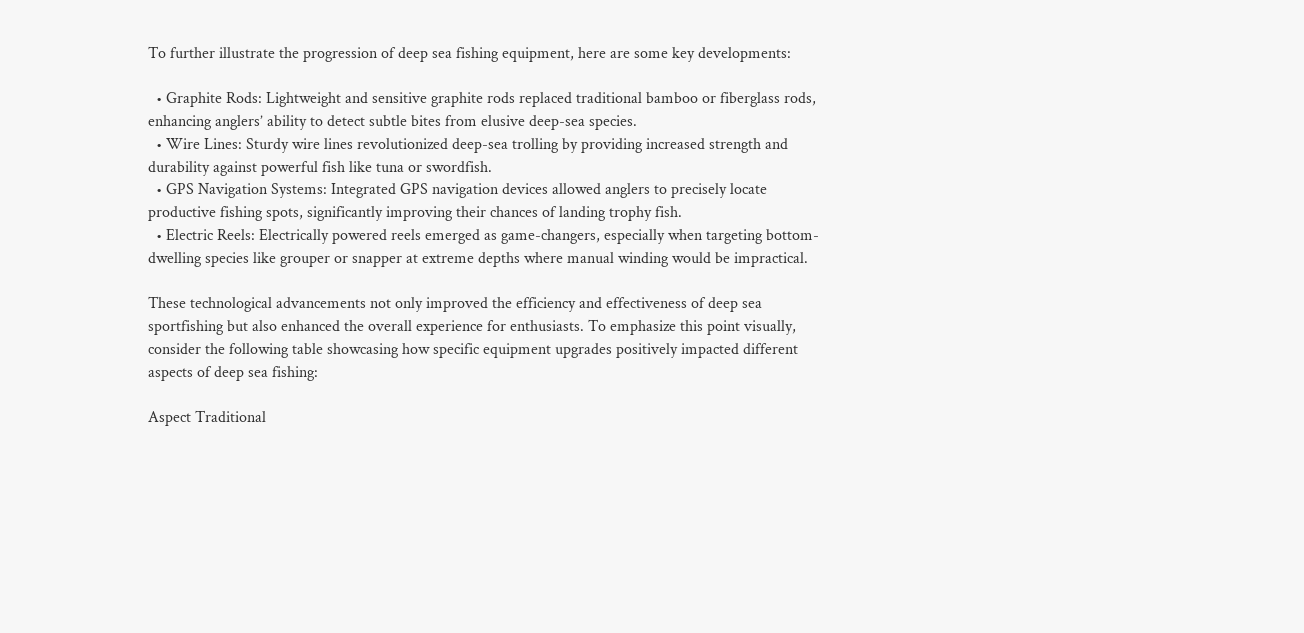To further illustrate the progression of deep sea fishing equipment, here are some key developments:

  • Graphite Rods: Lightweight and sensitive graphite rods replaced traditional bamboo or fiberglass rods, enhancing anglers’ ability to detect subtle bites from elusive deep-sea species.
  • Wire Lines: Sturdy wire lines revolutionized deep-sea trolling by providing increased strength and durability against powerful fish like tuna or swordfish.
  • GPS Navigation Systems: Integrated GPS navigation devices allowed anglers to precisely locate productive fishing spots, significantly improving their chances of landing trophy fish.
  • Electric Reels: Electrically powered reels emerged as game-changers, especially when targeting bottom-dwelling species like grouper or snapper at extreme depths where manual winding would be impractical.

These technological advancements not only improved the efficiency and effectiveness of deep sea sportfishing but also enhanced the overall experience for enthusiasts. To emphasize this point visually, consider the following table showcasing how specific equipment upgrades positively impacted different aspects of deep sea fishing:

Aspect Traditional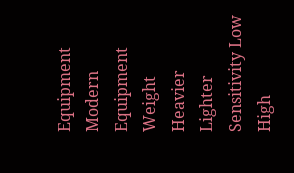Equipment Modern Equipment
Weight Heavier Lighter
Sensitivity Low High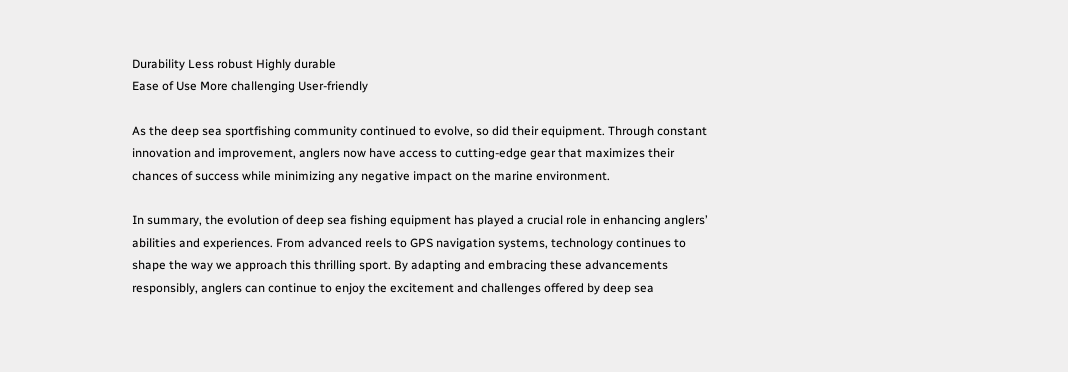Durability Less robust Highly durable
Ease of Use More challenging User-friendly

As the deep sea sportfishing community continued to evolve, so did their equipment. Through constant innovation and improvement, anglers now have access to cutting-edge gear that maximizes their chances of success while minimizing any negative impact on the marine environment.

In summary, the evolution of deep sea fishing equipment has played a crucial role in enhancing anglers’ abilities and experiences. From advanced reels to GPS navigation systems, technology continues to shape the way we approach this thrilling sport. By adapting and embracing these advancements responsibly, anglers can continue to enjoy the excitement and challenges offered by deep sea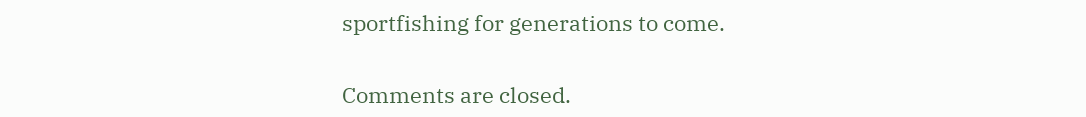sportfishing for generations to come.


Comments are closed.